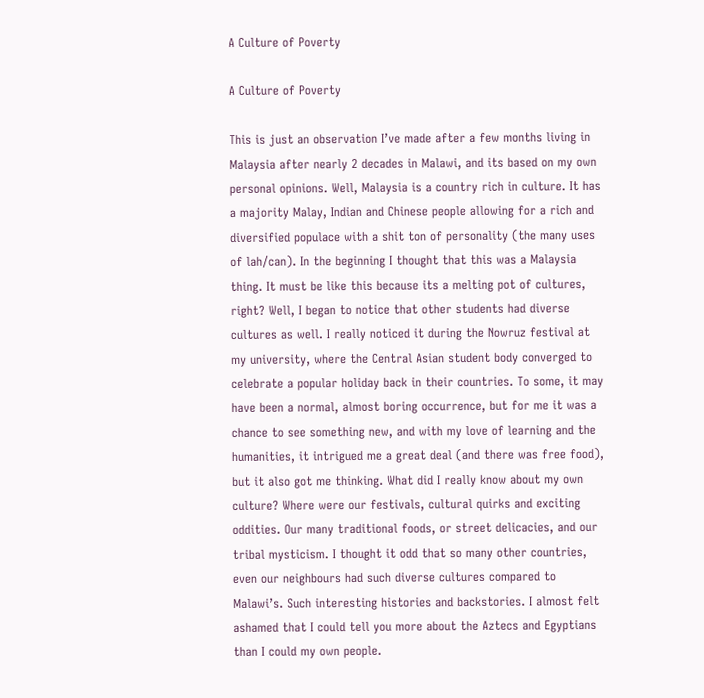A Culture of Poverty

A Culture of Poverty

This is just an observation I’ve made after a few months living in Malaysia after nearly 2 decades in Malawi, and its based on my own personal opinions. Well, Malaysia is a country rich in culture. It has a majority Malay, Indian and Chinese people allowing for a rich and diversified populace with a shit ton of personality (the many uses of lah/can). In the beginning I thought that this was a Malaysia thing. It must be like this because its a melting pot of cultures, right? Well, I began to notice that other students had diverse cultures as well. I really noticed it during the Nowruz festival at my university, where the Central Asian student body converged to celebrate a popular holiday back in their countries. To some, it may have been a normal, almost boring occurrence, but for me it was a chance to see something new, and with my love of learning and the humanities, it intrigued me a great deal (and there was free food), but it also got me thinking. What did I really know about my own culture? Where were our festivals, cultural quirks and exciting oddities. Our many traditional foods, or street delicacies, and our tribal mysticism. I thought it odd that so many other countries, even our neighbours had such diverse cultures compared to Malawi’s. Such interesting histories and backstories. I almost felt ashamed that I could tell you more about the Aztecs and Egyptians than I could my own people.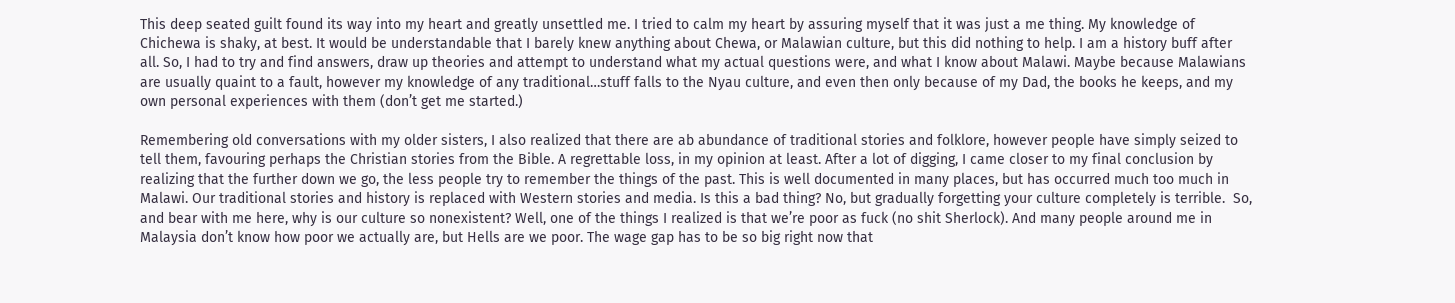This deep seated guilt found its way into my heart and greatly unsettled me. I tried to calm my heart by assuring myself that it was just a me thing. My knowledge of Chichewa is shaky, at best. It would be understandable that I barely knew anything about Chewa, or Malawian culture, but this did nothing to help. I am a history buff after all. So, I had to try and find answers, draw up theories and attempt to understand what my actual questions were, and what I know about Malawi. Maybe because Malawians are usually quaint to a fault, however my knowledge of any traditional…stuff falls to the Nyau culture, and even then only because of my Dad, the books he keeps, and my own personal experiences with them (don’t get me started.)

Remembering old conversations with my older sisters, I also realized that there are ab abundance of traditional stories and folklore, however people have simply seized to tell them, favouring perhaps the Christian stories from the Bible. A regrettable loss, in my opinion at least. After a lot of digging, I came closer to my final conclusion by realizing that the further down we go, the less people try to remember the things of the past. This is well documented in many places, but has occurred much too much in Malawi. Our traditional stories and history is replaced with Western stories and media. Is this a bad thing? No, but gradually forgetting your culture completely is terrible.  So, and bear with me here, why is our culture so nonexistent? Well, one of the things I realized is that we’re poor as fuck (no shit Sherlock). And many people around me in Malaysia don’t know how poor we actually are, but Hells are we poor. The wage gap has to be so big right now that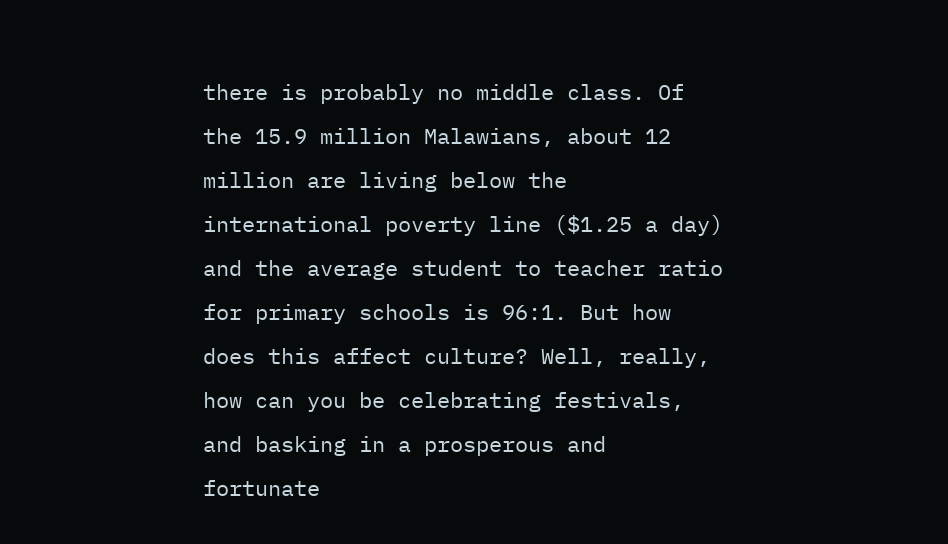there is probably no middle class. Of the 15.9 million Malawians, about 12 million are living below the international poverty line ($1.25 a day)  and the average student to teacher ratio for primary schools is 96:1. But how does this affect culture? Well, really, how can you be celebrating festivals, and basking in a prosperous and fortunate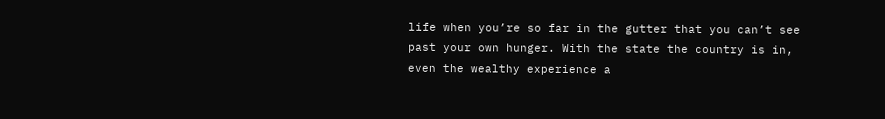life when you’re so far in the gutter that you can’t see past your own hunger. With the state the country is in, even the wealthy experience a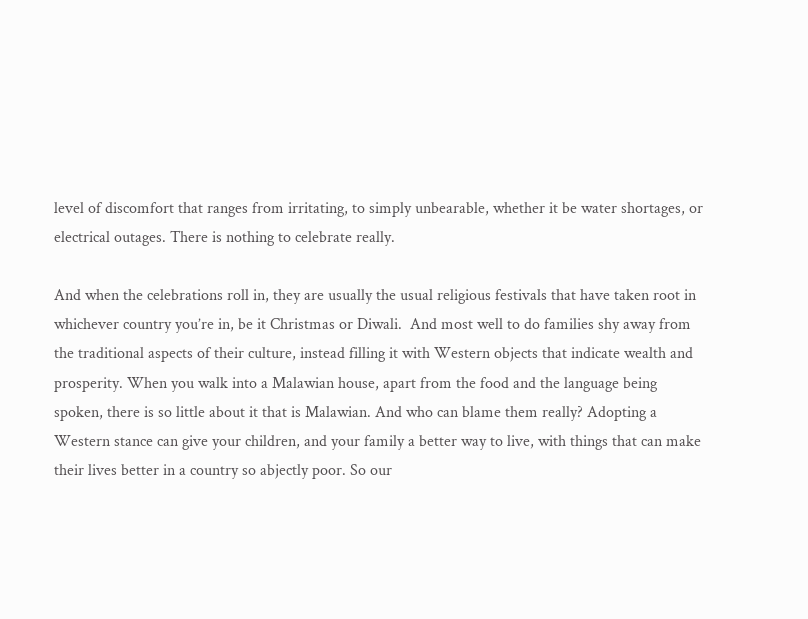level of discomfort that ranges from irritating, to simply unbearable, whether it be water shortages, or electrical outages. There is nothing to celebrate really.

And when the celebrations roll in, they are usually the usual religious festivals that have taken root in whichever country you’re in, be it Christmas or Diwali.  And most well to do families shy away from the traditional aspects of their culture, instead filling it with Western objects that indicate wealth and prosperity. When you walk into a Malawian house, apart from the food and the language being spoken, there is so little about it that is Malawian. And who can blame them really? Adopting a Western stance can give your children, and your family a better way to live, with things that can make their lives better in a country so abjectly poor. So our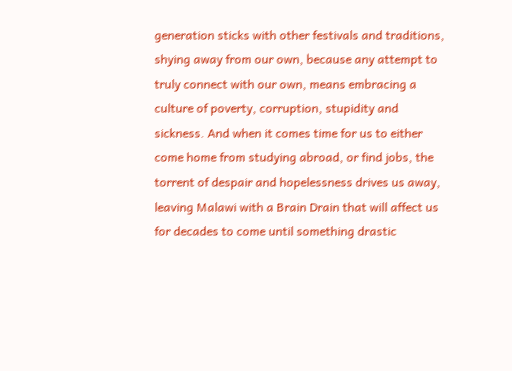generation sticks with other festivals and traditions, shying away from our own, because any attempt to truly connect with our own, means embracing a culture of poverty, corruption, stupidity and sickness. And when it comes time for us to either come home from studying abroad, or find jobs, the torrent of despair and hopelessness drives us away, leaving Malawi with a Brain Drain that will affect us for decades to come until something drastic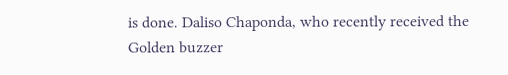is done. Daliso Chaponda, who recently received the Golden buzzer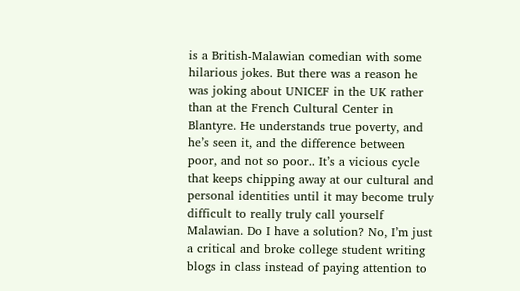is a British-Malawian comedian with some hilarious jokes. But there was a reason he was joking about UNICEF in the UK rather than at the French Cultural Center in Blantyre. He understands true poverty, and he’s seen it, and the difference between poor, and not so poor.. It’s a vicious cycle that keeps chipping away at our cultural and personal identities until it may become truly difficult to really truly call yourself Malawian. Do I have a solution? No, I’m just a critical and broke college student writing blogs in class instead of paying attention to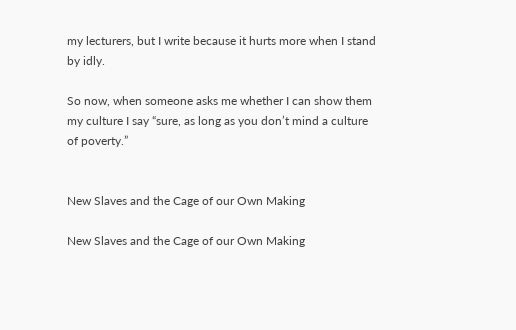my lecturers, but I write because it hurts more when I stand by idly.

So now, when someone asks me whether I can show them my culture I say “sure, as long as you don’t mind a culture of poverty.”


New Slaves and the Cage of our Own Making

New Slaves and the Cage of our Own Making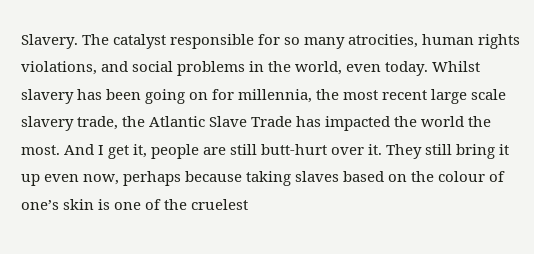Slavery. The catalyst responsible for so many atrocities, human rights violations, and social problems in the world, even today. Whilst slavery has been going on for millennia, the most recent large scale slavery trade, the Atlantic Slave Trade has impacted the world the most. And I get it, people are still butt-hurt over it. They still bring it up even now, perhaps because taking slaves based on the colour of one’s skin is one of the cruelest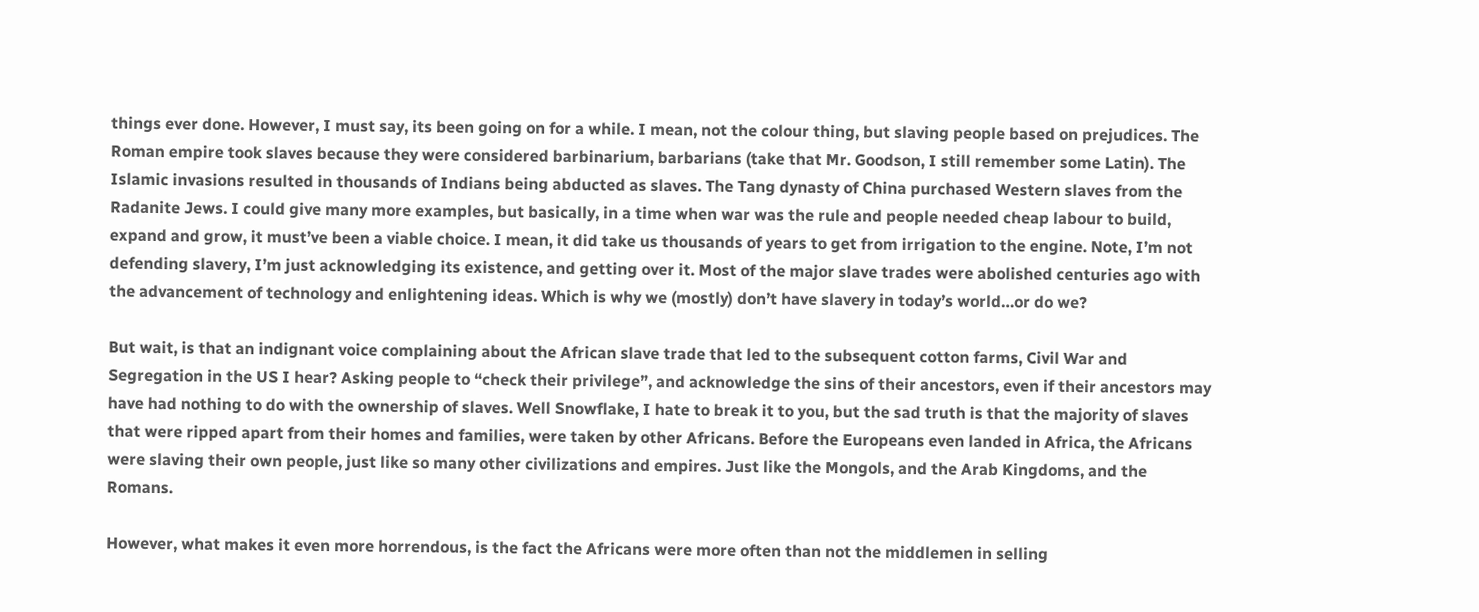things ever done. However, I must say, its been going on for a while. I mean, not the colour thing, but slaving people based on prejudices. The Roman empire took slaves because they were considered barbinarium, barbarians (take that Mr. Goodson, I still remember some Latin). The Islamic invasions resulted in thousands of Indians being abducted as slaves. The Tang dynasty of China purchased Western slaves from the Radanite Jews. I could give many more examples, but basically, in a time when war was the rule and people needed cheap labour to build, expand and grow, it must’ve been a viable choice. I mean, it did take us thousands of years to get from irrigation to the engine. Note, I’m not defending slavery, I’m just acknowledging its existence, and getting over it. Most of the major slave trades were abolished centuries ago with the advancement of technology and enlightening ideas. Which is why we (mostly) don’t have slavery in today’s world…or do we?

But wait, is that an indignant voice complaining about the African slave trade that led to the subsequent cotton farms, Civil War and Segregation in the US I hear? Asking people to “check their privilege”, and acknowledge the sins of their ancestors, even if their ancestors may have had nothing to do with the ownership of slaves. Well Snowflake, I hate to break it to you, but the sad truth is that the majority of slaves that were ripped apart from their homes and families, were taken by other Africans. Before the Europeans even landed in Africa, the Africans were slaving their own people, just like so many other civilizations and empires. Just like the Mongols, and the Arab Kingdoms, and the Romans.

However, what makes it even more horrendous, is the fact the Africans were more often than not the middlemen in selling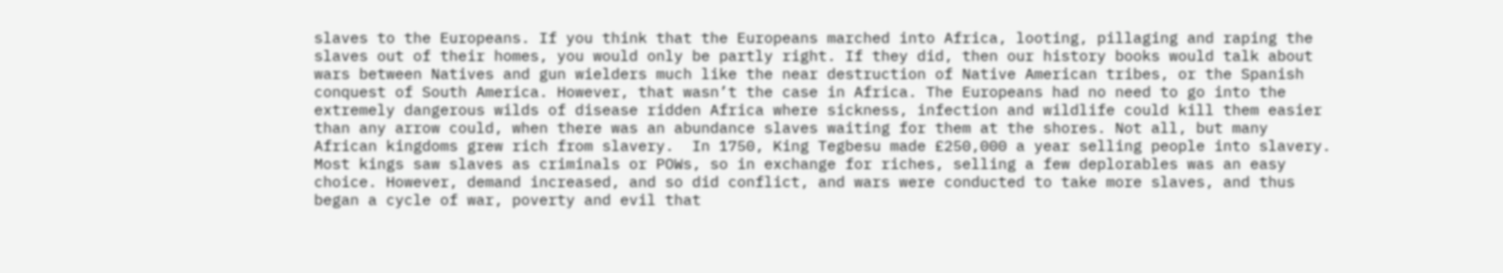slaves to the Europeans. If you think that the Europeans marched into Africa, looting, pillaging and raping the slaves out of their homes, you would only be partly right. If they did, then our history books would talk about wars between Natives and gun wielders much like the near destruction of Native American tribes, or the Spanish conquest of South America. However, that wasn’t the case in Africa. The Europeans had no need to go into the extremely dangerous wilds of disease ridden Africa where sickness, infection and wildlife could kill them easier than any arrow could, when there was an abundance slaves waiting for them at the shores. Not all, but many African kingdoms grew rich from slavery.  In 1750, King Tegbesu made £250,000 a year selling people into slavery. Most kings saw slaves as criminals or POWs, so in exchange for riches, selling a few deplorables was an easy choice. However, demand increased, and so did conflict, and wars were conducted to take more slaves, and thus began a cycle of war, poverty and evil that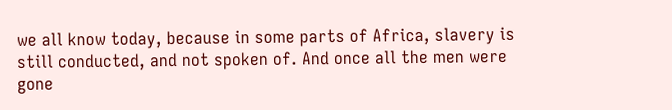we all know today, because in some parts of Africa, slavery is still conducted, and not spoken of. And once all the men were gone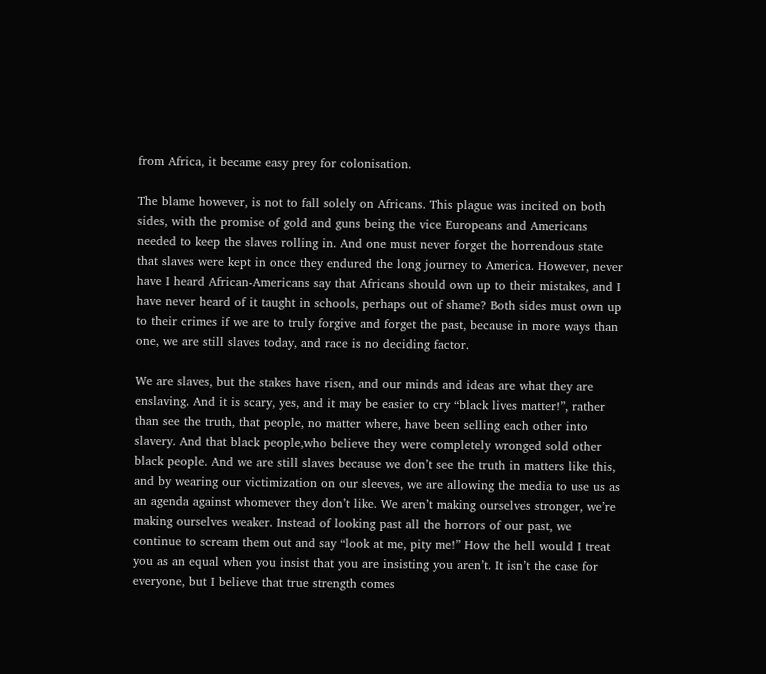from Africa, it became easy prey for colonisation.

The blame however, is not to fall solely on Africans. This plague was incited on both sides, with the promise of gold and guns being the vice Europeans and Americans needed to keep the slaves rolling in. And one must never forget the horrendous state that slaves were kept in once they endured the long journey to America. However, never have I heard African-Americans say that Africans should own up to their mistakes, and I have never heard of it taught in schools, perhaps out of shame? Both sides must own up to their crimes if we are to truly forgive and forget the past, because in more ways than one, we are still slaves today, and race is no deciding factor.

We are slaves, but the stakes have risen, and our minds and ideas are what they are enslaving. And it is scary, yes, and it may be easier to cry “black lives matter!”, rather than see the truth, that people, no matter where, have been selling each other into slavery. And that black people,who believe they were completely wronged sold other black people. And we are still slaves because we don’t see the truth in matters like this, and by wearing our victimization on our sleeves, we are allowing the media to use us as an agenda against whomever they don’t like. We aren’t making ourselves stronger, we’re making ourselves weaker. Instead of looking past all the horrors of our past, we continue to scream them out and say “look at me, pity me!” How the hell would I treat you as an equal when you insist that you are insisting you aren’t. It isn’t the case for everyone, but I believe that true strength comes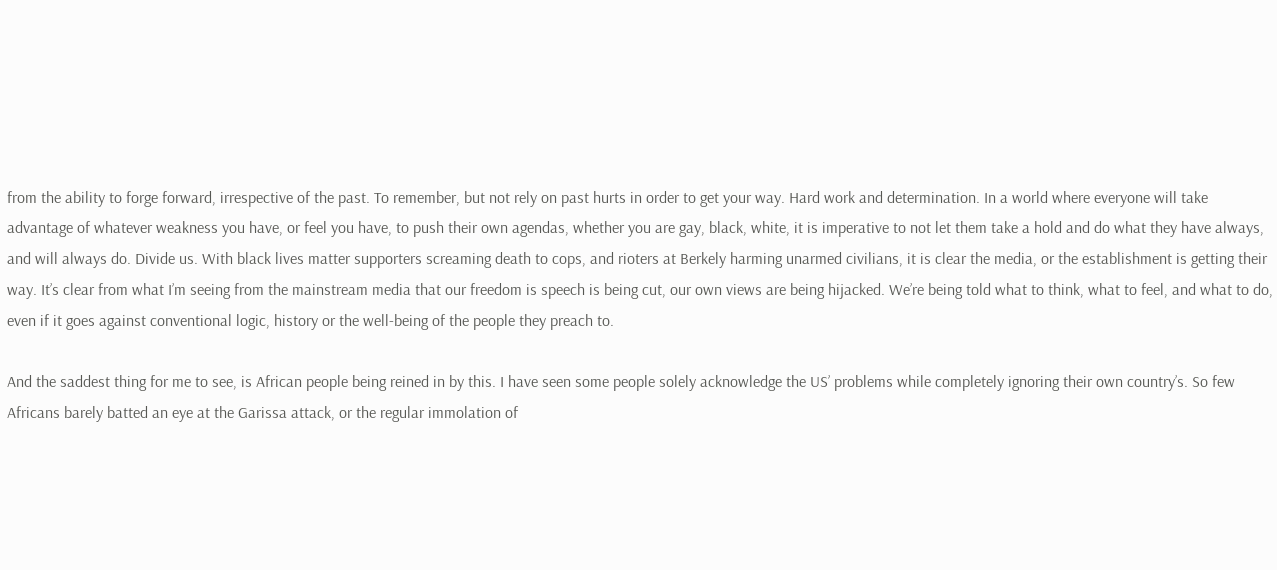from the ability to forge forward, irrespective of the past. To remember, but not rely on past hurts in order to get your way. Hard work and determination. In a world where everyone will take advantage of whatever weakness you have, or feel you have, to push their own agendas, whether you are gay, black, white, it is imperative to not let them take a hold and do what they have always, and will always do. Divide us. With black lives matter supporters screaming death to cops, and rioters at Berkely harming unarmed civilians, it is clear the media, or the establishment is getting their way. It’s clear from what I’m seeing from the mainstream media that our freedom is speech is being cut, our own views are being hijacked. We’re being told what to think, what to feel, and what to do, even if it goes against conventional logic, history or the well-being of the people they preach to.

And the saddest thing for me to see, is African people being reined in by this. I have seen some people solely acknowledge the US’ problems while completely ignoring their own country’s. So few Africans barely batted an eye at the Garissa attack, or the regular immolation of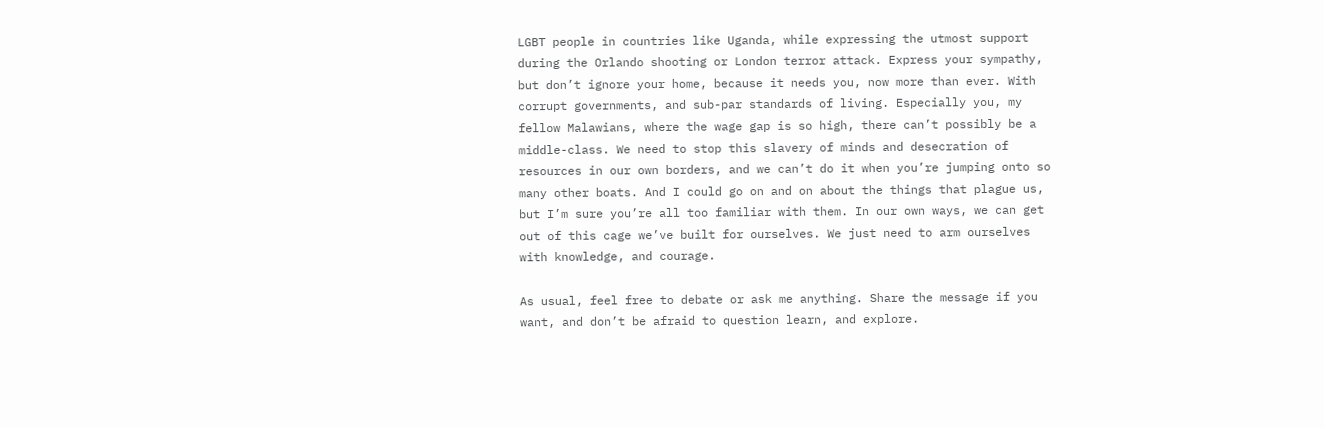LGBT people in countries like Uganda, while expressing the utmost support during the Orlando shooting or London terror attack. Express your sympathy, but don’t ignore your home, because it needs you, now more than ever. With corrupt governments, and sub-par standards of living. Especially you, my fellow Malawians, where the wage gap is so high, there can’t possibly be a middle-class. We need to stop this slavery of minds and desecration of resources in our own borders, and we can’t do it when you’re jumping onto so many other boats. And I could go on and on about the things that plague us, but I’m sure you’re all too familiar with them. In our own ways, we can get out of this cage we’ve built for ourselves. We just need to arm ourselves with knowledge, and courage.

As usual, feel free to debate or ask me anything. Share the message if you want, and don’t be afraid to question learn, and explore.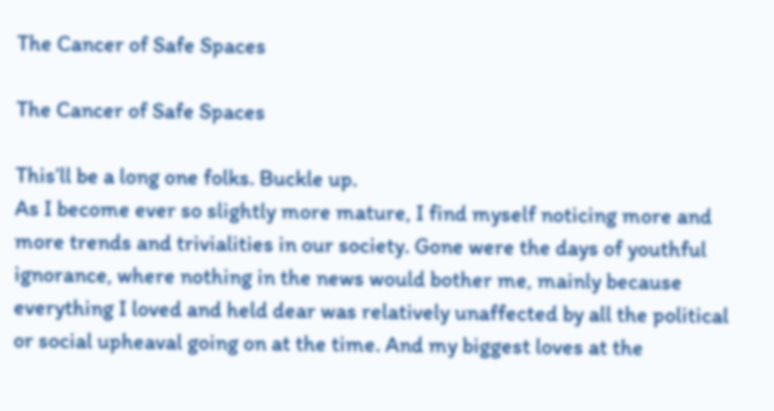The Cancer of Safe Spaces

The Cancer of Safe Spaces

This’ll be a long one folks. Buckle up.
As I become ever so slightly more mature, I find myself noticing more and more trends and trivialities in our society. Gone were the days of youthful ignorance, where nothing in the news would bother me, mainly because everything I loved and held dear was relatively unaffected by all the political or social upheaval going on at the time. And my biggest loves at the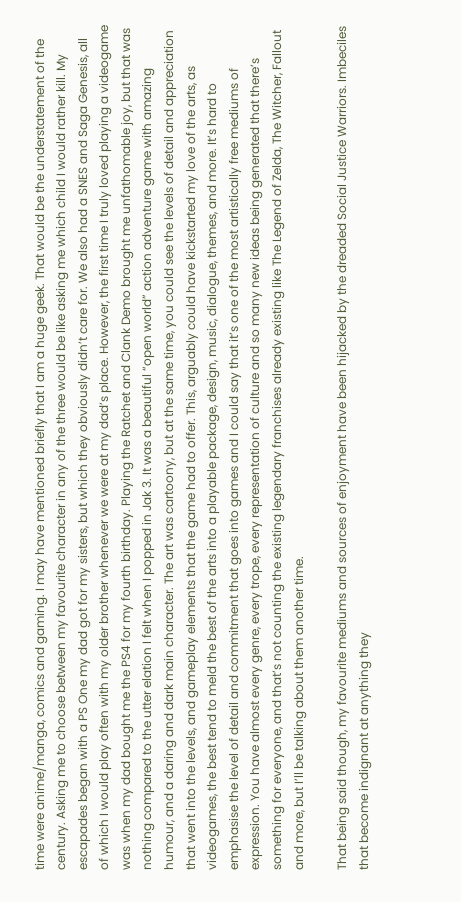time were anime/manga, comics and gaming. I may have mentioned briefly that I am a huge geek. That would be the understatement of the century. Asking me to choose between my favourite character in any of the three would be like asking me which child I would rather kill. My escapades began with a PS One my dad got for my sisters, but which they obviously didn’t care for. We also had a SNES and Saga Genesis, all of which I would play often with my older brother whenever we were at my dad’s place. However, the first time I truly loved playing a videogame was when my dad bought me the PS4 for my fourth birthday. Playing the Ratchet and Clank Demo brought me unfathomable joy, but that was nothing compared to the utter elation I felt when I popped in Jak 3. It was a beautiful “open world” action adventure game with amazing humour, and a daring and dark main character. The art was cartoony, but at the same time, you could see the levels of detail and appreciation that went into the levels, and gameplay elements that the game had to offer. This, arguably could have kickstarted my love of the arts, as videogames, the best tend to meld the best of the arts into a playable package, design, music, dialogue, themes, and more. It’s hard to emphasise the level of detail and commitment that goes into games and I could say that it’s one of the most artistically free mediums of expression. You have almost every genre, every trope, every representation of culture and so many new ideas being generated that there’s something for everyone, and that’s not counting the existing legendary franchises already existing like The Legend of Zelda, The Witcher, Fallout and more, but I’ll be talking about them another time.

That being said though, my favourite mediums and sources of enjoyment have been hijacked by the dreaded Social Justice Warriors. Imbeciles that become indignant at anything they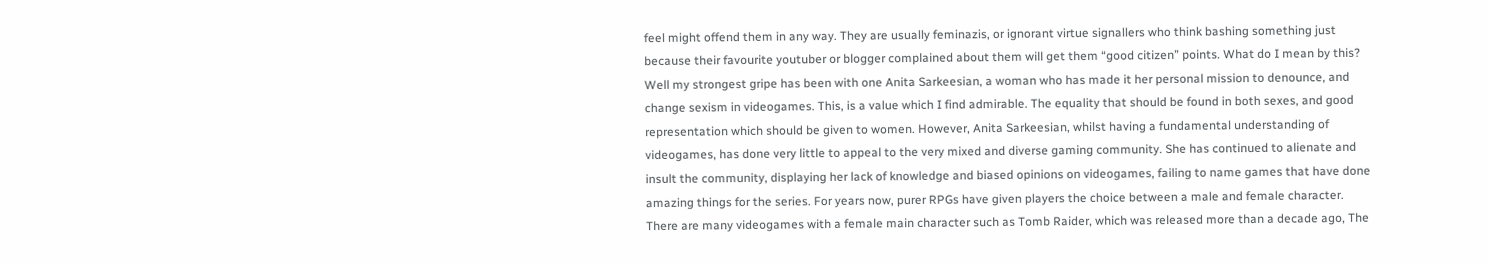feel might offend them in any way. They are usually feminazis, or ignorant virtue signallers who think bashing something just because their favourite youtuber or blogger complained about them will get them “good citizen” points. What do I mean by this? Well my strongest gripe has been with one Anita Sarkeesian, a woman who has made it her personal mission to denounce, and change sexism in videogames. This, is a value which I find admirable. The equality that should be found in both sexes, and good representation which should be given to women. However, Anita Sarkeesian, whilst having a fundamental understanding of videogames, has done very little to appeal to the very mixed and diverse gaming community. She has continued to alienate and insult the community, displaying her lack of knowledge and biased opinions on videogames, failing to name games that have done amazing things for the series. For years now, purer RPGs have given players the choice between a male and female character. There are many videogames with a female main character such as Tomb Raider, which was released more than a decade ago, The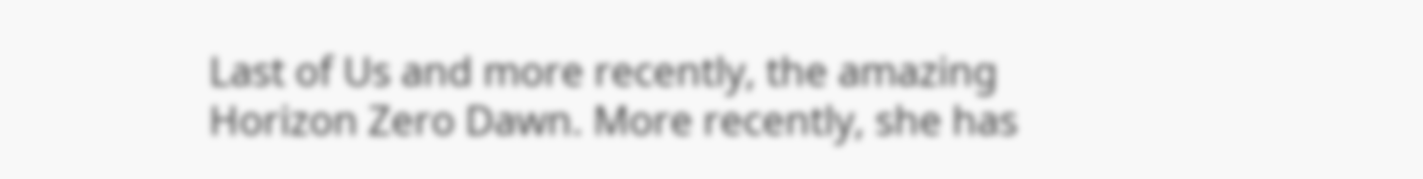Last of Us and more recently, the amazing Horizon Zero Dawn. More recently, she has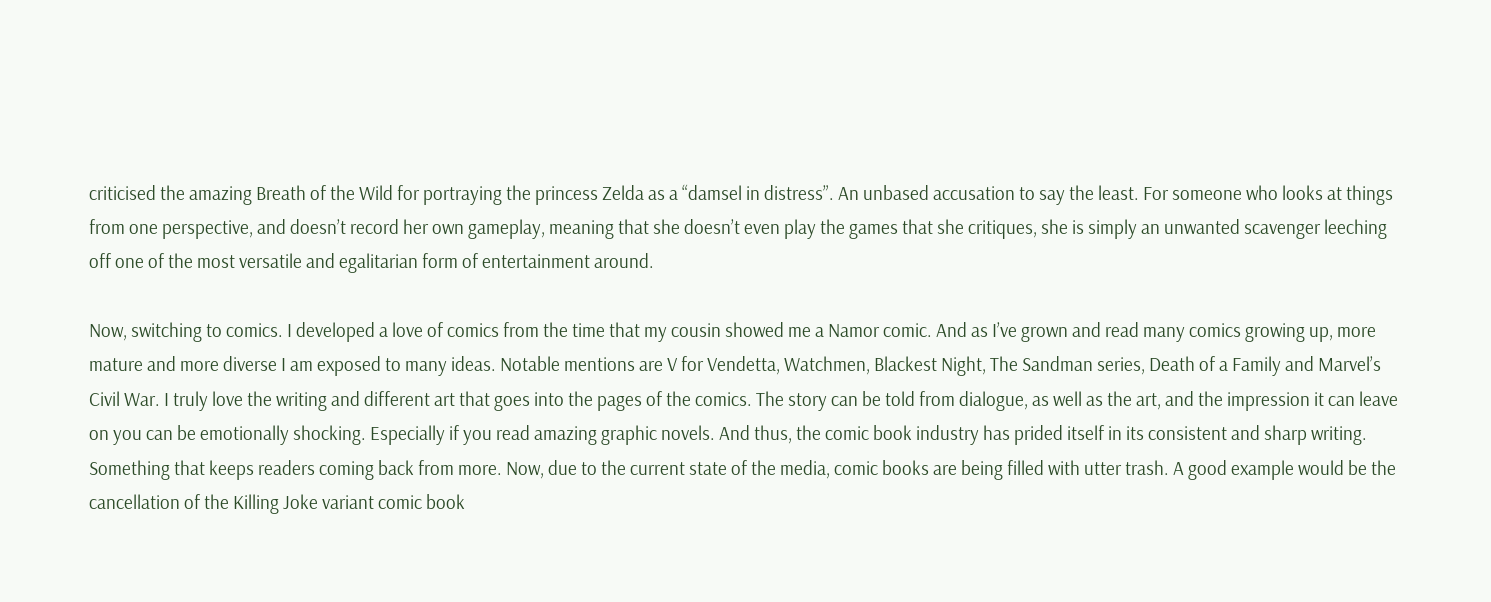criticised the amazing Breath of the Wild for portraying the princess Zelda as a “damsel in distress”. An unbased accusation to say the least. For someone who looks at things from one perspective, and doesn’t record her own gameplay, meaning that she doesn’t even play the games that she critiques, she is simply an unwanted scavenger leeching off one of the most versatile and egalitarian form of entertainment around.

Now, switching to comics. I developed a love of comics from the time that my cousin showed me a Namor comic. And as I’ve grown and read many comics growing up, more mature and more diverse I am exposed to many ideas. Notable mentions are V for Vendetta, Watchmen, Blackest Night, The Sandman series, Death of a Family and Marvel’s Civil War. I truly love the writing and different art that goes into the pages of the comics. The story can be told from dialogue, as well as the art, and the impression it can leave on you can be emotionally shocking. Especially if you read amazing graphic novels. And thus, the comic book industry has prided itself in its consistent and sharp writing. Something that keeps readers coming back from more. Now, due to the current state of the media, comic books are being filled with utter trash. A good example would be the cancellation of the Killing Joke variant comic book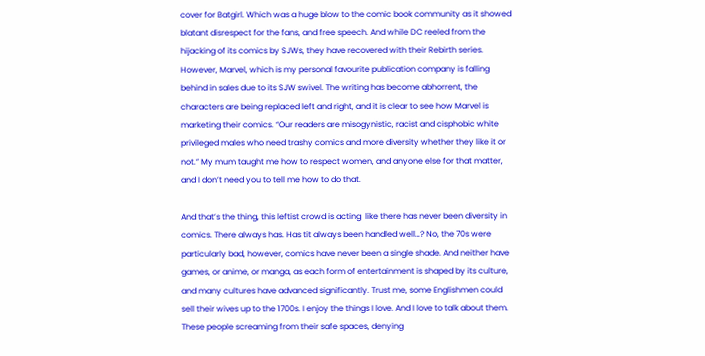cover for Batgirl. Which was a huge blow to the comic book community as it showed blatant disrespect for the fans, and free speech. And while DC reeled from the hijacking of its comics by SJWs, they have recovered with their Rebirth series. However, Marvel, which is my personal favourite publication company is falling behind in sales due to its SJW swivel. The writing has become abhorrent, the characters are being replaced left and right, and it is clear to see how Marvel is marketing their comics. “Our readers are misogynistic, racist and cisphobic white privileged males who need trashy comics and more diversity whether they like it or not.” My mum taught me how to respect women, and anyone else for that matter, and I don’t need you to tell me how to do that.

And that’s the thing, this leftist crowd is acting  like there has never been diversity in comics. There always has. Has tit always been handled well…? No, the 70s were particularly bad, however, comics have never been a single shade. And neither have games, or anime, or manga, as each form of entertainment is shaped by its culture, and many cultures have advanced significantly. Trust me, some Englishmen could sell their wives up to the 1700s. I enjoy the things I love. And I love to talk about them. These people screaming from their safe spaces, denying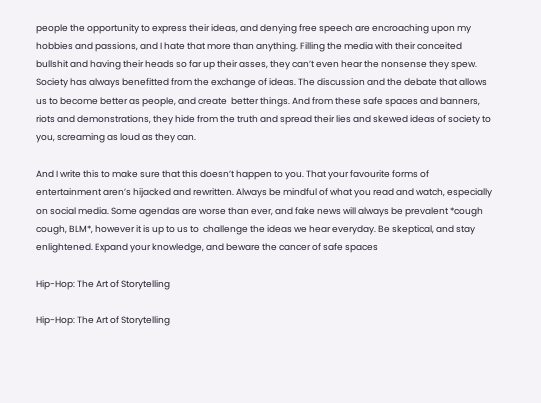people the opportunity to express their ideas, and denying free speech are encroaching upon my hobbies and passions, and I hate that more than anything. Filling the media with their conceited bullshit and having their heads so far up their asses, they can’t even hear the nonsense they spew. Society has always benefitted from the exchange of ideas. The discussion and the debate that allows us to become better as people, and create  better things. And from these safe spaces and banners, riots and demonstrations, they hide from the truth and spread their lies and skewed ideas of society to you, screaming as loud as they can.

And I write this to make sure that this doesn’t happen to you. That your favourite forms of entertainment aren’s hijacked and rewritten. Always be mindful of what you read and watch, especially on social media. Some agendas are worse than ever, and fake news will always be prevalent *cough cough, BLM*, however it is up to us to  challenge the ideas we hear everyday. Be skeptical, and stay enlightened. Expand your knowledge, and beware the cancer of safe spaces

Hip-Hop: The Art of Storytelling

Hip-Hop: The Art of Storytelling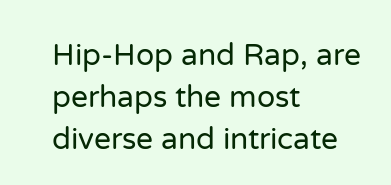Hip-Hop and Rap, are perhaps the most diverse and intricate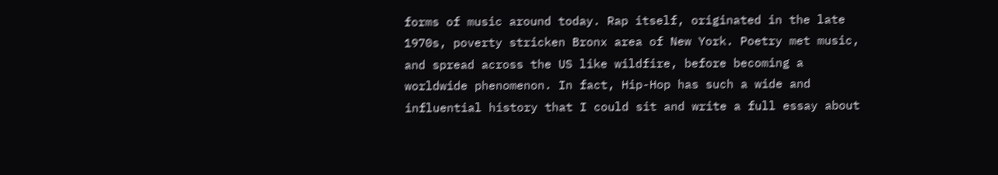forms of music around today. Rap itself, originated in the late 1970s, poverty stricken Bronx area of New York. Poetry met music, and spread across the US like wildfire, before becoming a worldwide phenomenon. In fact, Hip-Hop has such a wide and influential history that I could sit and write a full essay about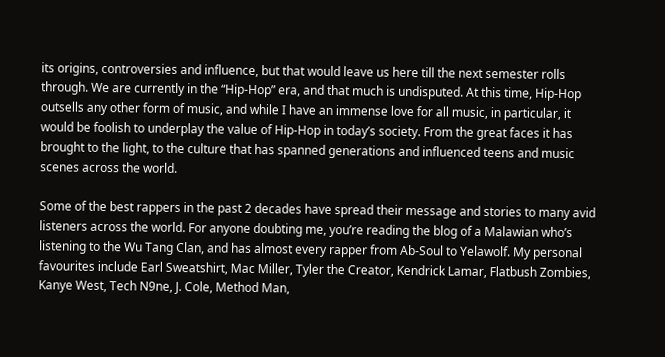its origins, controversies and influence, but that would leave us here till the next semester rolls through. We are currently in the “Hip-Hop” era, and that much is undisputed. At this time, Hip-Hop outsells any other form of music, and while I have an immense love for all music, in particular, it would be foolish to underplay the value of Hip-Hop in today’s society. From the great faces it has brought to the light, to the culture that has spanned generations and influenced teens and music scenes across the world.

Some of the best rappers in the past 2 decades have spread their message and stories to many avid listeners across the world. For anyone doubting me, you’re reading the blog of a Malawian who’s listening to the Wu Tang Clan, and has almost every rapper from Ab-Soul to Yelawolf. My personal favourites include Earl Sweatshirt, Mac Miller, Tyler the Creator, Kendrick Lamar, Flatbush Zombies, Kanye West, Tech N9ne, J. Cole, Method Man,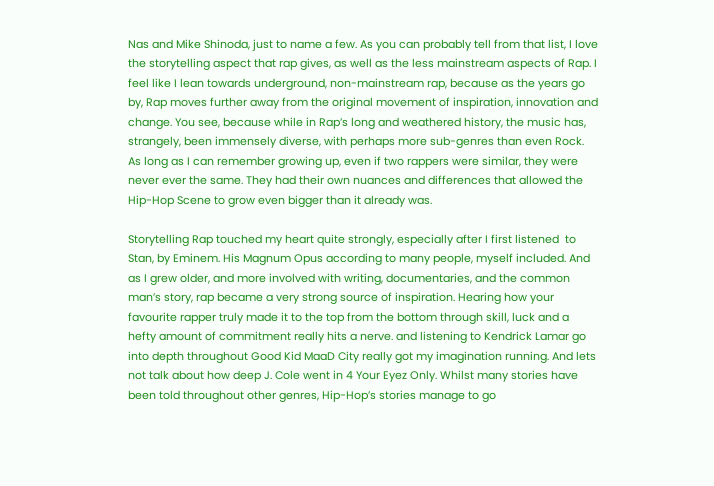Nas and Mike Shinoda, just to name a few. As you can probably tell from that list, I love the storytelling aspect that rap gives, as well as the less mainstream aspects of Rap. I feel like I lean towards underground, non-mainstream rap, because as the years go by, Rap moves further away from the original movement of inspiration, innovation and change. You see, because while in Rap’s long and weathered history, the music has, strangely, been immensely diverse, with perhaps more sub-genres than even Rock. As long as I can remember growing up, even if two rappers were similar, they were never ever the same. They had their own nuances and differences that allowed the Hip-Hop Scene to grow even bigger than it already was.

Storytelling Rap touched my heart quite strongly, especially after I first listened  to Stan, by Eminem. His Magnum Opus according to many people, myself included. And as I grew older, and more involved with writing, documentaries, and the common man’s story, rap became a very strong source of inspiration. Hearing how your favourite rapper truly made it to the top from the bottom through skill, luck and a hefty amount of commitment really hits a nerve. and listening to Kendrick Lamar go into depth throughout Good Kid MaaD City really got my imagination running. And lets not talk about how deep J. Cole went in 4 Your Eyez Only. Whilst many stories have been told throughout other genres, Hip-Hop’s stories manage to go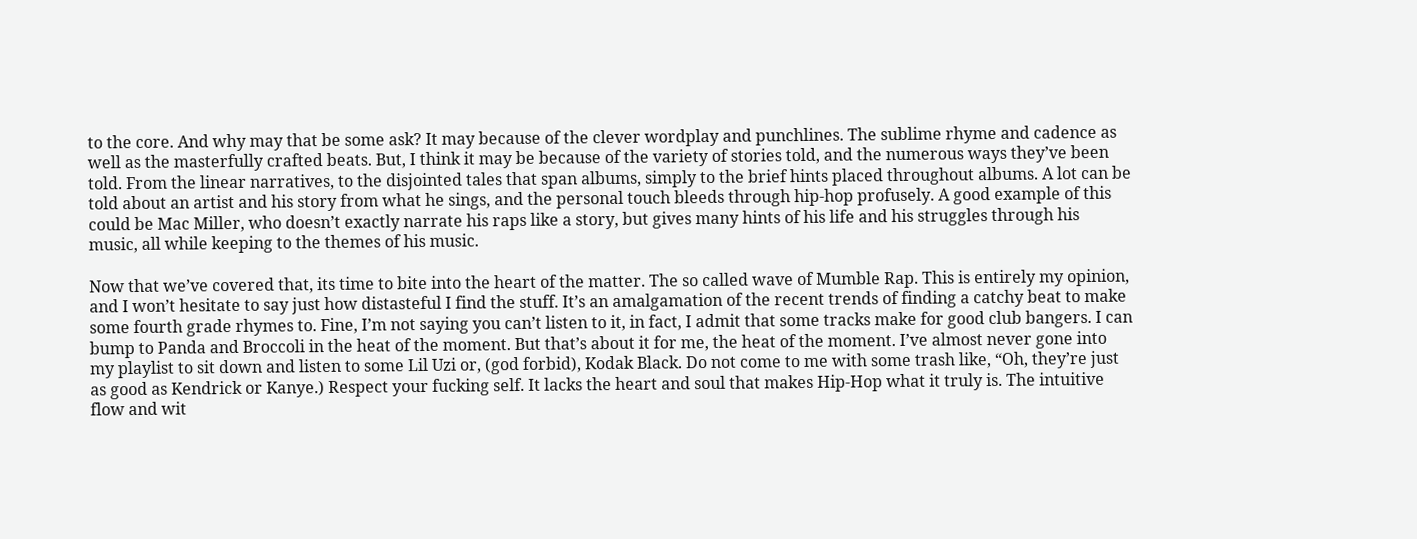to the core. And why may that be some ask? It may because of the clever wordplay and punchlines. The sublime rhyme and cadence as well as the masterfully crafted beats. But, I think it may be because of the variety of stories told, and the numerous ways they’ve been told. From the linear narratives, to the disjointed tales that span albums, simply to the brief hints placed throughout albums. A lot can be told about an artist and his story from what he sings, and the personal touch bleeds through hip-hop profusely. A good example of this could be Mac Miller, who doesn’t exactly narrate his raps like a story, but gives many hints of his life and his struggles through his music, all while keeping to the themes of his music.

Now that we’ve covered that, its time to bite into the heart of the matter. The so called wave of Mumble Rap. This is entirely my opinion, and I won’t hesitate to say just how distasteful I find the stuff. It’s an amalgamation of the recent trends of finding a catchy beat to make some fourth grade rhymes to. Fine, I’m not saying you can’t listen to it, in fact, I admit that some tracks make for good club bangers. I can bump to Panda and Broccoli in the heat of the moment. But that’s about it for me, the heat of the moment. I’ve almost never gone into my playlist to sit down and listen to some Lil Uzi or, (god forbid), Kodak Black. Do not come to me with some trash like, “Oh, they’re just as good as Kendrick or Kanye.) Respect your fucking self. It lacks the heart and soul that makes Hip-Hop what it truly is. The intuitive flow and wit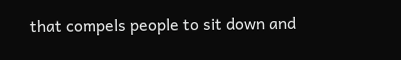that compels people to sit down and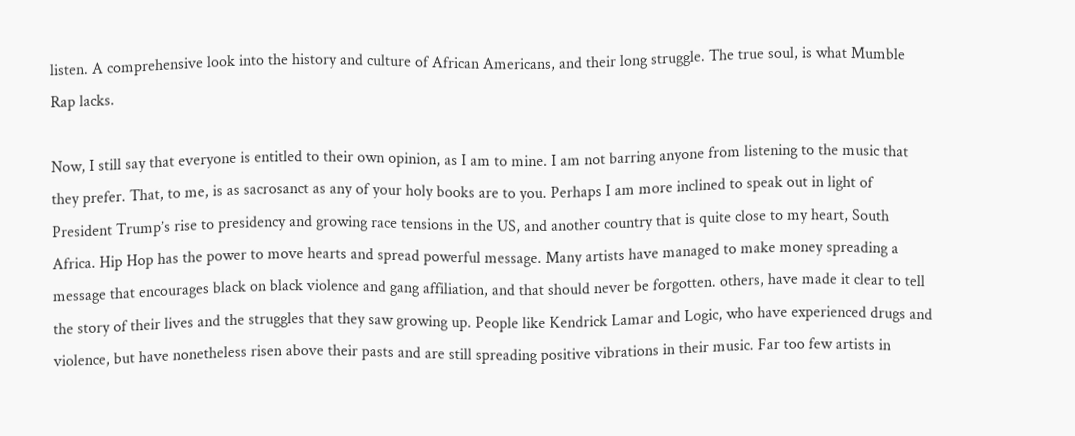listen. A comprehensive look into the history and culture of African Americans, and their long struggle. The true soul, is what Mumble Rap lacks.

Now, I still say that everyone is entitled to their own opinion, as I am to mine. I am not barring anyone from listening to the music that they prefer. That, to me, is as sacrosanct as any of your holy books are to you. Perhaps I am more inclined to speak out in light of President Trump’s rise to presidency and growing race tensions in the US, and another country that is quite close to my heart, South Africa. Hip Hop has the power to move hearts and spread powerful message. Many artists have managed to make money spreading a message that encourages black on black violence and gang affiliation, and that should never be forgotten. others, have made it clear to tell the story of their lives and the struggles that they saw growing up. People like Kendrick Lamar and Logic, who have experienced drugs and violence, but have nonetheless risen above their pasts and are still spreading positive vibrations in their music. Far too few artists in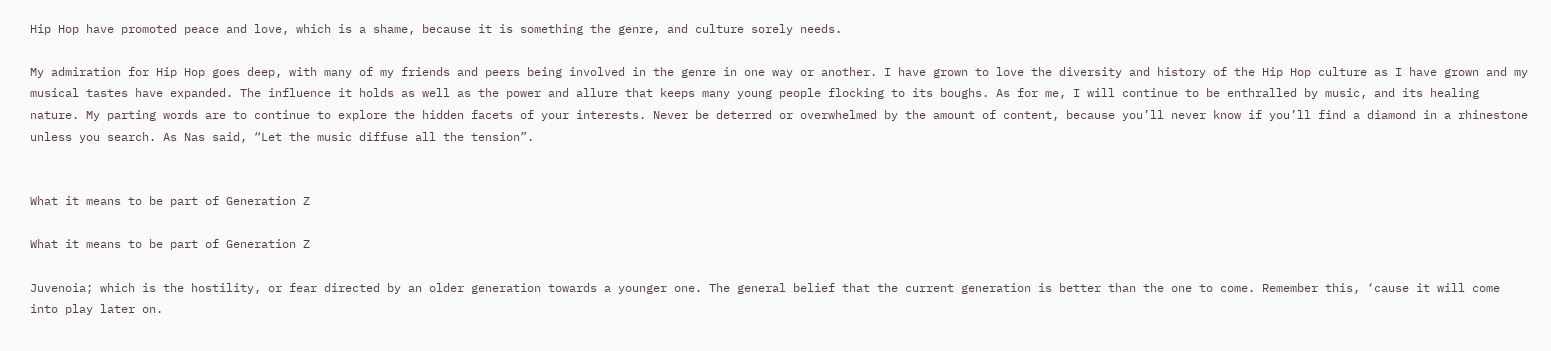Hip Hop have promoted peace and love, which is a shame, because it is something the genre, and culture sorely needs.

My admiration for Hip Hop goes deep, with many of my friends and peers being involved in the genre in one way or another. I have grown to love the diversity and history of the Hip Hop culture as I have grown and my musical tastes have expanded. The influence it holds as well as the power and allure that keeps many young people flocking to its boughs. As for me, I will continue to be enthralled by music, and its healing nature. My parting words are to continue to explore the hidden facets of your interests. Never be deterred or overwhelmed by the amount of content, because you’ll never know if you’ll find a diamond in a rhinestone unless you search. As Nas said, “Let the music diffuse all the tension”.


What it means to be part of Generation Z

What it means to be part of Generation Z

Juvenoia; which is the hostility, or fear directed by an older generation towards a younger one. The general belief that the current generation is better than the one to come. Remember this, ‘cause it will come into play later on.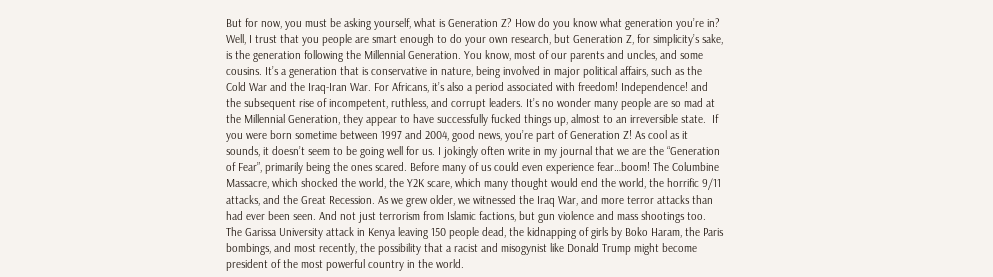But for now, you must be asking yourself, what is Generation Z? How do you know what generation you’re in? Well, I trust that you people are smart enough to do your own research, but Generation Z, for simplicity’s sake, is the generation following the Millennial Generation. You know, most of our parents and uncles, and some cousins. It’s a generation that is conservative in nature, being involved in major political affairs, such as the Cold War and the Iraq-Iran War. For Africans, it’s also a period associated with freedom! Independence! and the subsequent rise of incompetent, ruthless, and corrupt leaders. It’s no wonder many people are so mad at the Millennial Generation, they appear to have successfully fucked things up, almost to an irreversible state.  If you were born sometime between 1997 and 2004, good news, you’re part of Generation Z! As cool as it sounds, it doesn’t seem to be going well for us. I jokingly often write in my journal that we are the “Generation of Fear”, primarily being the ones scared. Before many of us could even experience fear…boom! The Columbine Massacre, which shocked the world, the Y2K scare, which many thought would end the world, the horrific 9/11 attacks, and the Great Recession. As we grew older, we witnessed the Iraq War, and more terror attacks than had ever been seen. And not just terrorism from Islamic factions, but gun violence and mass shootings too. The Garissa University attack in Kenya leaving 150 people dead, the kidnapping of girls by Boko Haram, the Paris bombings, and most recently, the possibility that a racist and misogynist like Donald Trump might become president of the most powerful country in the world.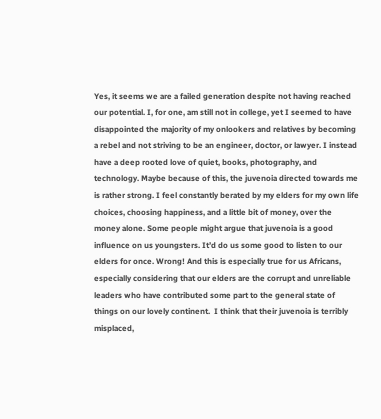Yes, it seems we are a failed generation despite not having reached our potential. I, for one, am still not in college, yet I seemed to have disappointed the majority of my onlookers and relatives by becoming a rebel and not striving to be an engineer, doctor, or lawyer. I instead have a deep rooted love of quiet, books, photography, and technology. Maybe because of this, the juvenoia directed towards me is rather strong. I feel constantly berated by my elders for my own life choices, choosing happiness, and a little bit of money, over the money alone. Some people might argue that juvenoia is a good influence on us youngsters. It’d do us some good to listen to our elders for once. Wrong! And this is especially true for us Africans, especially considering that our elders are the corrupt and unreliable leaders who have contributed some part to the general state of things on our lovely continent.  I think that their juvenoia is terribly misplaced,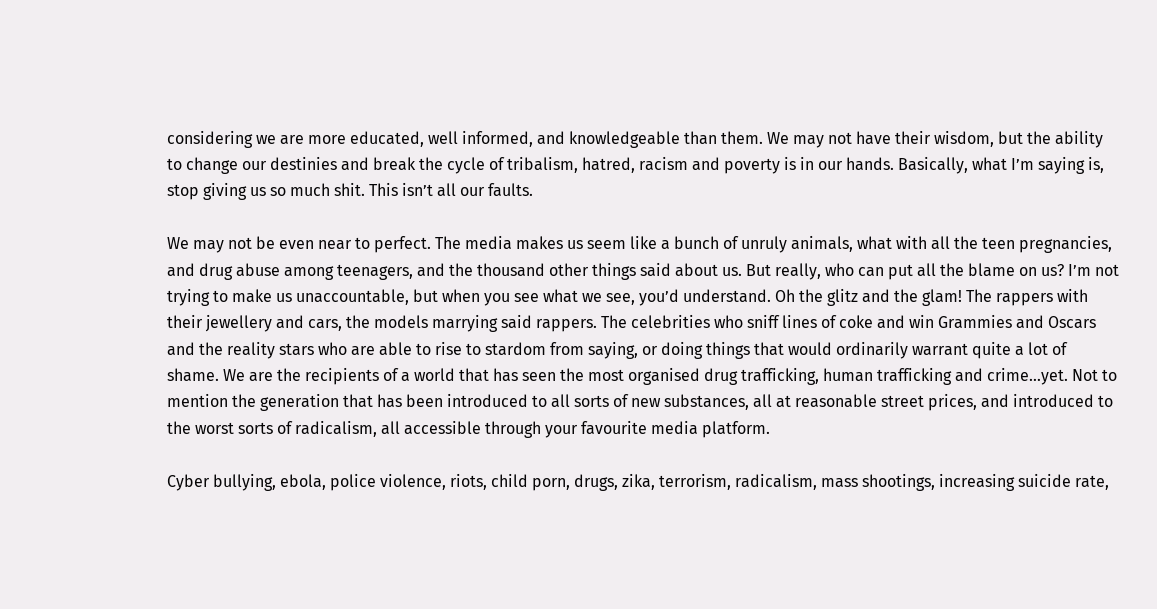considering we are more educated, well informed, and knowledgeable than them. We may not have their wisdom, but the ability to change our destinies and break the cycle of tribalism, hatred, racism and poverty is in our hands. Basically, what I’m saying is, stop giving us so much shit. This isn’t all our faults.

We may not be even near to perfect. The media makes us seem like a bunch of unruly animals, what with all the teen pregnancies, and drug abuse among teenagers, and the thousand other things said about us. But really, who can put all the blame on us? I’m not trying to make us unaccountable, but when you see what we see, you’d understand. Oh the glitz and the glam! The rappers with their jewellery and cars, the models marrying said rappers. The celebrities who sniff lines of coke and win Grammies and Oscars and the reality stars who are able to rise to stardom from saying, or doing things that would ordinarily warrant quite a lot of shame. We are the recipients of a world that has seen the most organised drug trafficking, human trafficking and crime…yet. Not to mention the generation that has been introduced to all sorts of new substances, all at reasonable street prices, and introduced to the worst sorts of radicalism, all accessible through your favourite media platform.

Cyber bullying, ebola, police violence, riots, child porn, drugs, zika, terrorism, radicalism, mass shootings, increasing suicide rate,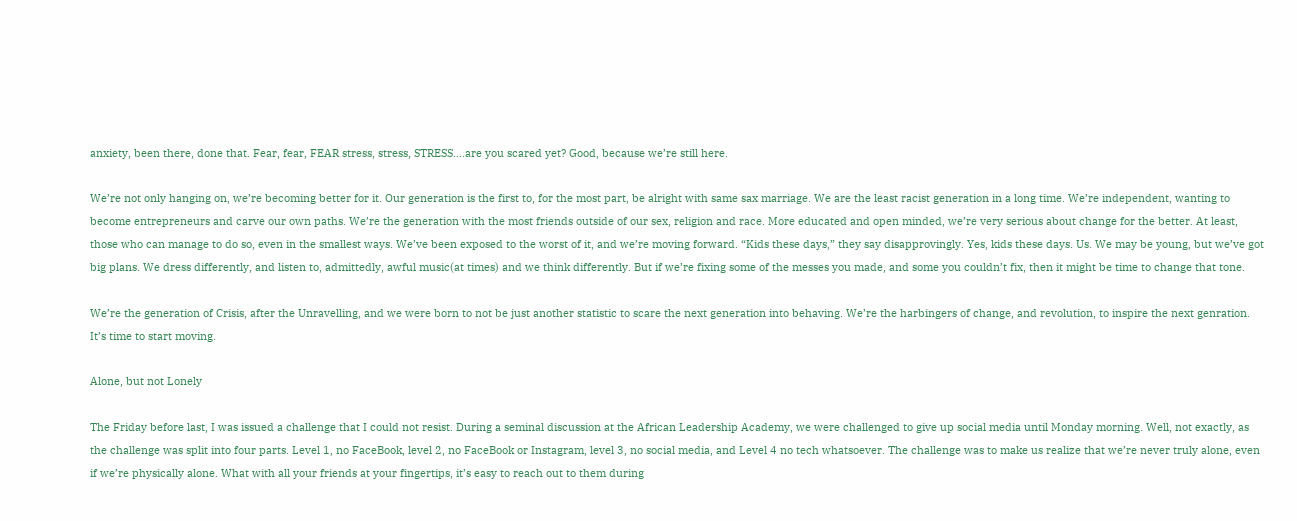anxiety, been there, done that. Fear, fear, FEAR stress, stress, STRESS….are you scared yet? Good, because we’re still here.

We’re not only hanging on, we’re becoming better for it. Our generation is the first to, for the most part, be alright with same sax marriage. We are the least racist generation in a long time. We’re independent, wanting to become entrepreneurs and carve our own paths. We’re the generation with the most friends outside of our sex, religion and race. More educated and open minded, we’re very serious about change for the better. At least, those who can manage to do so, even in the smallest ways. We’ve been exposed to the worst of it, and we’re moving forward. “Kids these days,” they say disapprovingly. Yes, kids these days. Us. We may be young, but we’ve got big plans. We dress differently, and listen to, admittedly, awful music(at times) and we think differently. But if we’re fixing some of the messes you made, and some you couldn’t fix, then it might be time to change that tone.

We’re the generation of Crisis, after the Unravelling, and we were born to not be just another statistic to scare the next generation into behaving. We’re the harbingers of change, and revolution, to inspire the next genration. It’s time to start moving.

Alone, but not Lonely

The Friday before last, I was issued a challenge that I could not resist. During a seminal discussion at the African Leadership Academy, we were challenged to give up social media until Monday morning. Well, not exactly, as the challenge was split into four parts. Level 1, no FaceBook, level 2, no FaceBook or Instagram, level 3, no social media, and Level 4 no tech whatsoever. The challenge was to make us realize that we’re never truly alone, even if we’re physically alone. What with all your friends at your fingertips, it’s easy to reach out to them during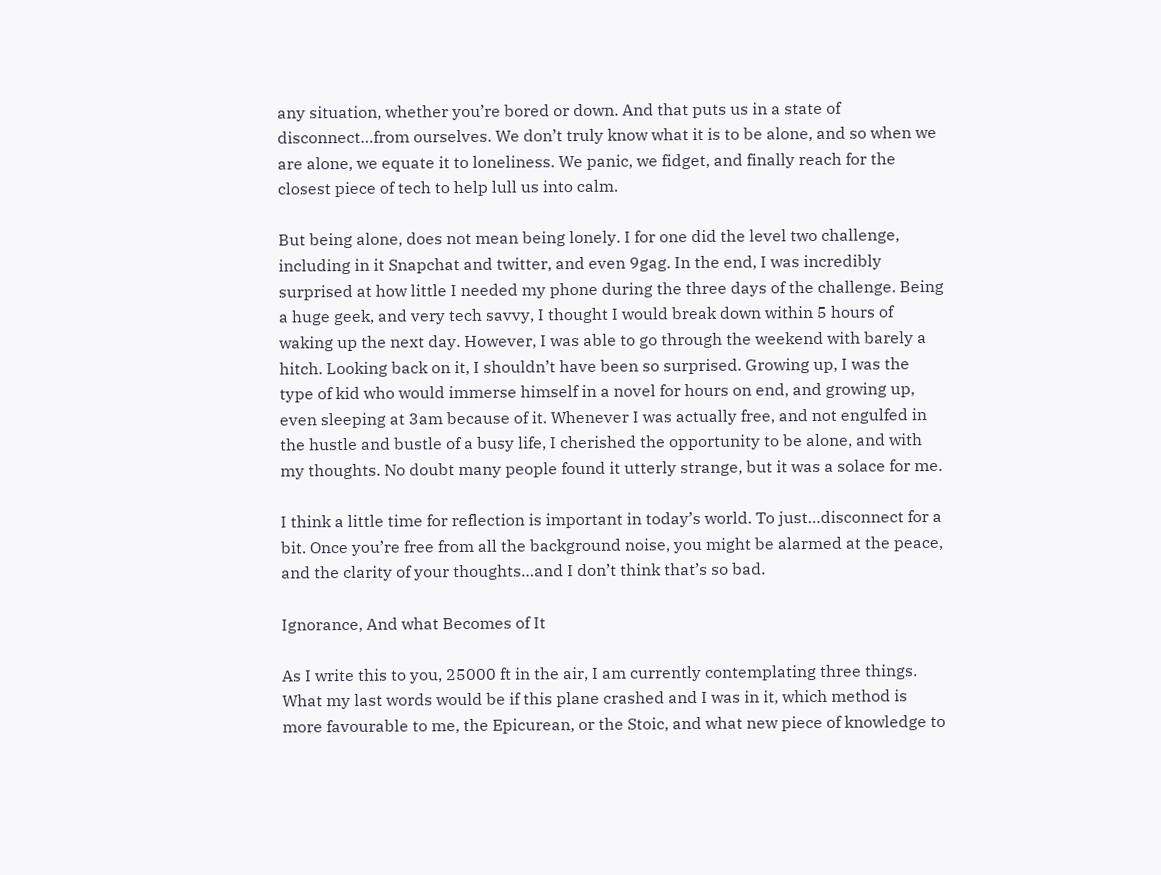any situation, whether you’re bored or down. And that puts us in a state of disconnect…from ourselves. We don’t truly know what it is to be alone, and so when we are alone, we equate it to loneliness. We panic, we fidget, and finally reach for the closest piece of tech to help lull us into calm.

But being alone, does not mean being lonely. I for one did the level two challenge, including in it Snapchat and twitter, and even 9gag. In the end, I was incredibly surprised at how little I needed my phone during the three days of the challenge. Being a huge geek, and very tech savvy, I thought I would break down within 5 hours of waking up the next day. However, I was able to go through the weekend with barely a hitch. Looking back on it, I shouldn’t have been so surprised. Growing up, I was the type of kid who would immerse himself in a novel for hours on end, and growing up, even sleeping at 3am because of it. Whenever I was actually free, and not engulfed in the hustle and bustle of a busy life, I cherished the opportunity to be alone, and with my thoughts. No doubt many people found it utterly strange, but it was a solace for me.

I think a little time for reflection is important in today’s world. To just…disconnect for a bit. Once you’re free from all the background noise, you might be alarmed at the peace, and the clarity of your thoughts…and I don’t think that’s so bad.

Ignorance, And what Becomes of It

As I write this to you, 25000 ft in the air, I am currently contemplating three things. What my last words would be if this plane crashed and I was in it, which method is more favourable to me, the Epicurean, or the Stoic, and what new piece of knowledge to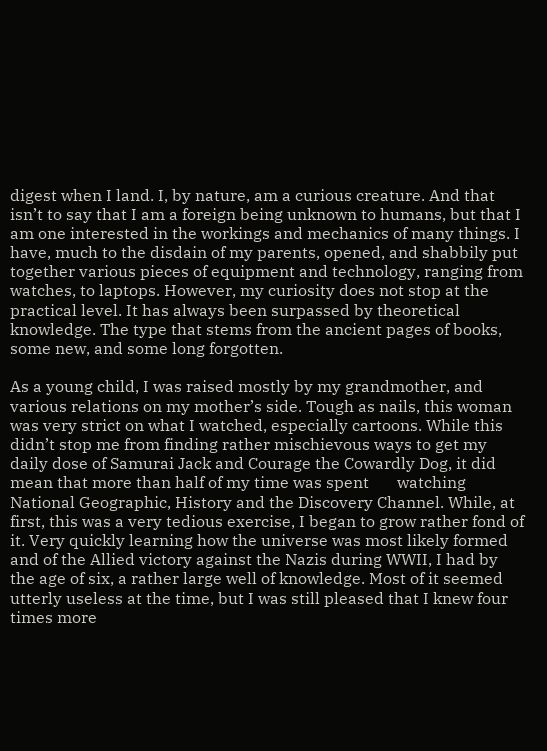digest when I land. I, by nature, am a curious creature. And that isn’t to say that I am a foreign being unknown to humans, but that I am one interested in the workings and mechanics of many things. I have, much to the disdain of my parents, opened, and shabbily put together various pieces of equipment and technology, ranging from watches, to laptops. However, my curiosity does not stop at the practical level. It has always been surpassed by theoretical knowledge. The type that stems from the ancient pages of books, some new, and some long forgotten.

As a young child, I was raised mostly by my grandmother, and various relations on my mother’s side. Tough as nails, this woman was very strict on what I watched, especially cartoons. While this didn’t stop me from finding rather mischievous ways to get my daily dose of Samurai Jack and Courage the Cowardly Dog, it did mean that more than half of my time was spent       watching National Geographic, History and the Discovery Channel. While, at first, this was a very tedious exercise, I began to grow rather fond of it. Very quickly learning how the universe was most likely formed and of the Allied victory against the Nazis during WWII, I had by the age of six, a rather large well of knowledge. Most of it seemed utterly useless at the time, but I was still pleased that I knew four times more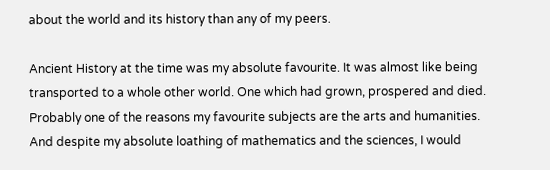about the world and its history than any of my peers.

Ancient History at the time was my absolute favourite. It was almost like being transported to a whole other world. One which had grown, prospered and died. Probably one of the reasons my favourite subjects are the arts and humanities. And despite my absolute loathing of mathematics and the sciences, I would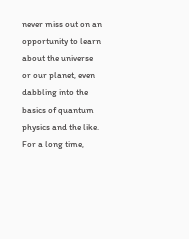never miss out on an opportunity to learn about the universe or our planet, even dabbling into the basics of quantum physics and the like. For a long time,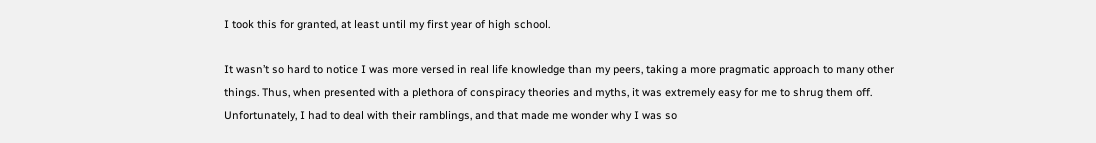I took this for granted, at least until my first year of high school.

It wasn’t so hard to notice I was more versed in real life knowledge than my peers, taking a more pragmatic approach to many other things. Thus, when presented with a plethora of conspiracy theories and myths, it was extremely easy for me to shrug them off. Unfortunately, I had to deal with their ramblings, and that made me wonder why I was so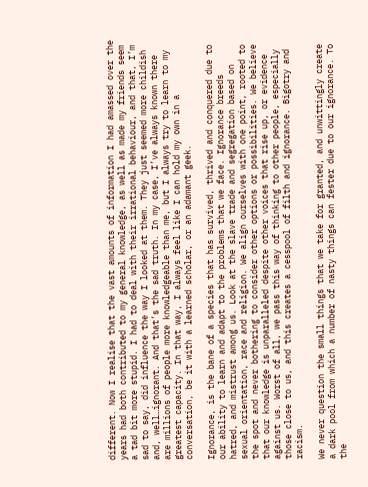different. Now I realise that the vast amounts of information I had amassed over the years had both contributed to my general knowledge, as well as made my friends seem a tad bit more stupid. I had to deal with their irrational behaviour, and that, I’m sad to say, did influence the way I looked at them. They just seemed more childish and, well…ignorant. And that’s the sad truth. In my case, I’ve always known there are millions of people more knowledgeable than me, but I always try to learn to my greatest capacity. In that way, I always feel like I can hold my own in a conversation, be it with a learned scholar, or an adamant geek.

Ignorance, is the bane of a species that has survived, thrived and conquered due to our ability to learn and adapt to the problems that we face. Ignorance breeds hatred, and mistrust among us. Look at the slave trade and segregation based on sexual orientation, race and religion. We align ourselves with one point, rooted to the spot and never bothering to consider other options or possibilities. We believe that our knowledge is unparalleled despite other voices that rise up, or evidence against us. Worst of all, we pass this way of thinking to other people, especially those close to us, and this creates a cesspool of filth and ignorance. Bigotry and racism.

We never question the small things that we take for granted, and unwittingly create a dark pool from which a number of nasty things can fester due to our ignorance. To the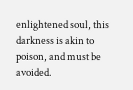enlightened soul, this darkness is akin to poison, and must be avoided.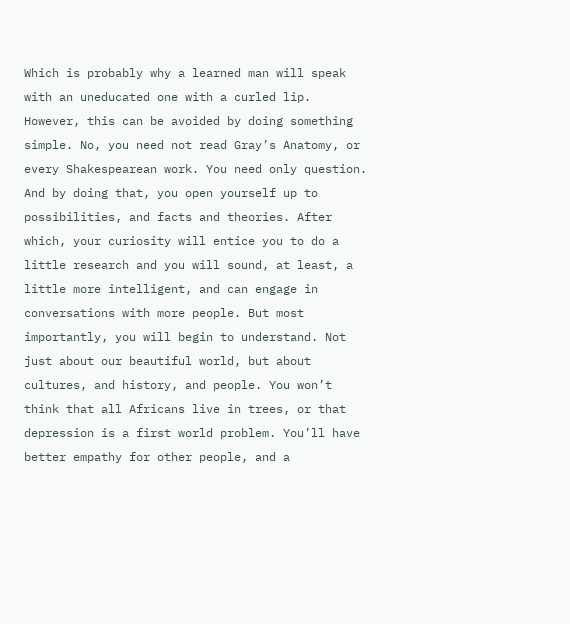Which is probably why a learned man will speak with an uneducated one with a curled lip. However, this can be avoided by doing something simple. No, you need not read Gray’s Anatomy, or every Shakespearean work. You need only question. And by doing that, you open yourself up to possibilities, and facts and theories. After which, your curiosity will entice you to do a little research and you will sound, at least, a little more intelligent, and can engage in conversations with more people. But most importantly, you will begin to understand. Not just about our beautiful world, but about cultures, and history, and people. You won’t think that all Africans live in trees, or that depression is a first world problem. You’ll have better empathy for other people, and a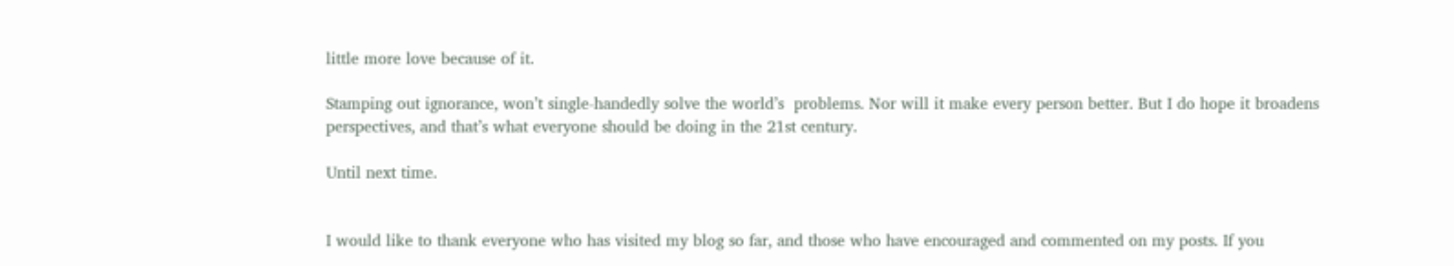little more love because of it.

Stamping out ignorance, won’t single-handedly solve the world’s  problems. Nor will it make every person better. But I do hope it broadens perspectives, and that’s what everyone should be doing in the 21st century.

Until next time.


I would like to thank everyone who has visited my blog so far, and those who have encouraged and commented on my posts. If you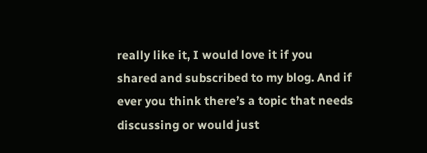really like it, I would love it if you shared and subscribed to my blog. And if ever you think there’s a topic that needs discussing or would just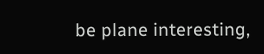be plane interesting,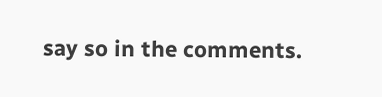say so in the comments.